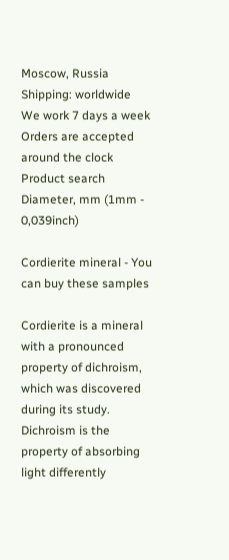Moscow, Russia
Shipping: worldwide
We work 7 days a week
Orders are accepted
around the clock
Product search
Diameter, mm (1mm - 0,039inch)

Cordierite mineral - You can buy these samples

Cordierite is a mineral with a pronounced property of dichroism, which was discovered during its study. Dichroism is the property of absorbing light differently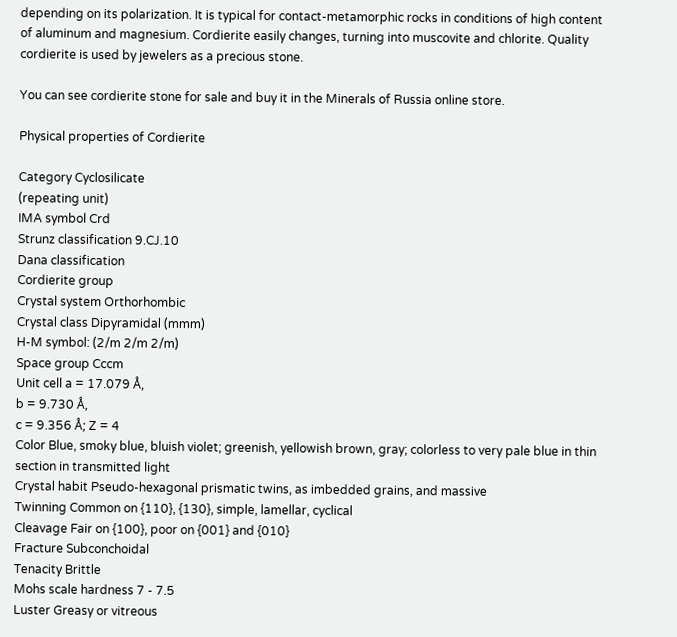depending on its polarization. It is typical for contact-metamorphic rocks in conditions of high content of aluminum and magnesium. Cordierite easily changes, turning into muscovite and chlorite. Quality cordierite is used by jewelers as a precious stone.

You can see cordierite stone for sale and buy it in the Minerals of Russia online store.

Physical properties of Cordierite

Category Cyclosilicate
(repeating unit)
IMA symbol Crd
Strunz classification 9.CJ.10
Dana classification
Cordierite group
Crystal system Orthorhombic
Crystal class Dipyramidal (mmm)
H-M symbol: (2/m 2/m 2/m)
Space group Cccm
Unit cell a = 17.079 Å,
b = 9.730 Å,
c = 9.356 Å; Z = 4
Color Blue, smoky blue, bluish violet; greenish, yellowish brown, gray; colorless to very pale blue in thin section in transmitted light
Crystal habit Pseudo-hexagonal prismatic twins, as imbedded grains, and massive
Twinning Common on {110}, {130}, simple, lamellar, cyclical
Cleavage Fair on {100}, poor on {001} and {010}
Fracture Subconchoidal
Tenacity Brittle
Mohs scale hardness 7 - 7.5
Luster Greasy or vitreous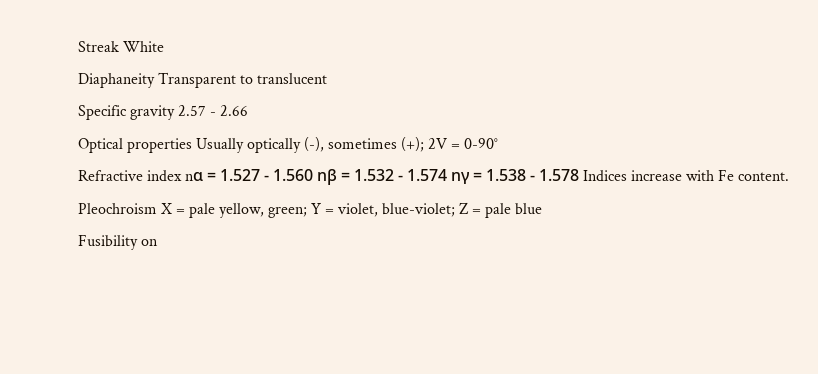Streak White
Diaphaneity Transparent to translucent
Specific gravity 2.57 - 2.66
Optical properties Usually optically (-), sometimes (+); 2V = 0-90°
Refractive index nα = 1.527 - 1.560 nβ = 1.532 - 1.574 nγ = 1.538 - 1.578 Indices increase with Fe content.
Pleochroism X = pale yellow, green; Y = violet, blue-violet; Z = pale blue
Fusibility on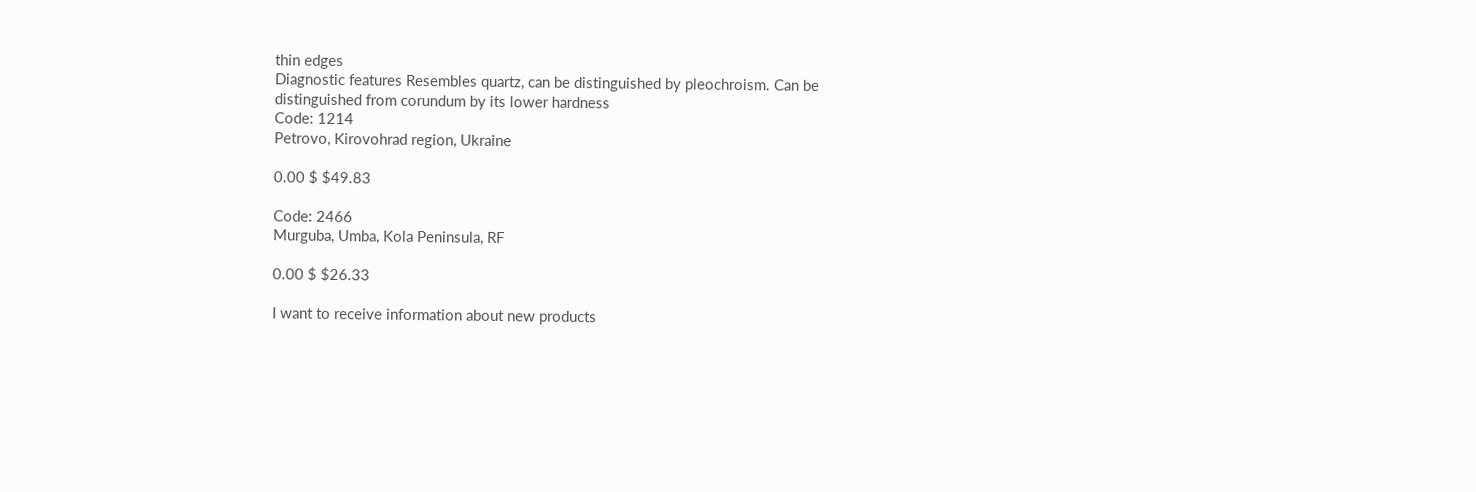thin edges
Diagnostic features Resembles quartz, can be distinguished by pleochroism. Can be distinguished from corundum by its lower hardness
Code: 1214
Petrovo, Kirovohrad region, Ukraine

0.00 $ $49.83

Code: 2466
Murguba, Umba, Kola Peninsula, RF

0.00 $ $26.33

I want to receive information about new products